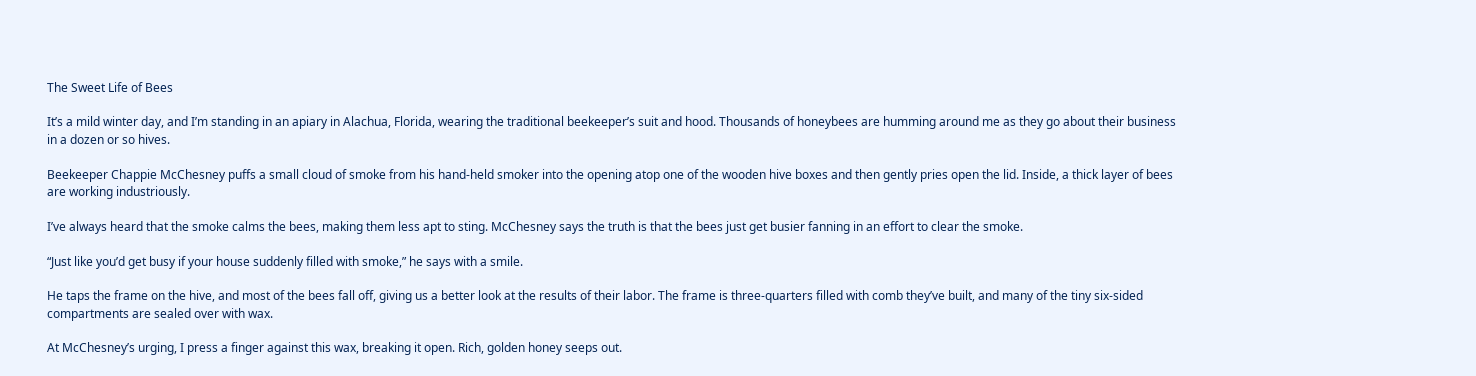The Sweet Life of Bees

It’s a mild winter day, and I’m standing in an apiary in Alachua, Florida, wearing the traditional beekeeper’s suit and hood. Thousands of honeybees are humming around me as they go about their business in a dozen or so hives.

Beekeeper Chappie McChesney puffs a small cloud of smoke from his hand-held smoker into the opening atop one of the wooden hive boxes and then gently pries open the lid. Inside, a thick layer of bees are working industriously.

I’ve always heard that the smoke calms the bees, making them less apt to sting. McChesney says the truth is that the bees just get busier fanning in an effort to clear the smoke.

“Just like you’d get busy if your house suddenly filled with smoke,” he says with a smile.

He taps the frame on the hive, and most of the bees fall off, giving us a better look at the results of their labor. The frame is three-quarters filled with comb they’ve built, and many of the tiny six-sided compartments are sealed over with wax.

At McChesney’s urging, I press a finger against this wax, breaking it open. Rich, golden honey seeps out.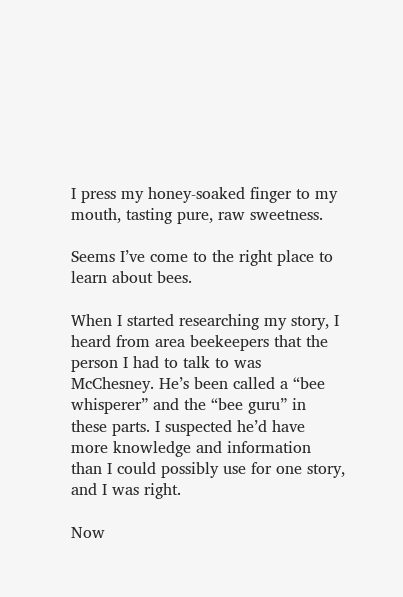I press my honey-soaked finger to my mouth, tasting pure, raw sweetness.

Seems I’ve come to the right place to learn about bees.

When I started researching my story, I heard from area beekeepers that the person I had to talk to was McChesney. He’s been called a “bee whisperer” and the “bee guru” in these parts. I suspected he’d have more knowledge and information than I could possibly use for one story, and I was right.

Now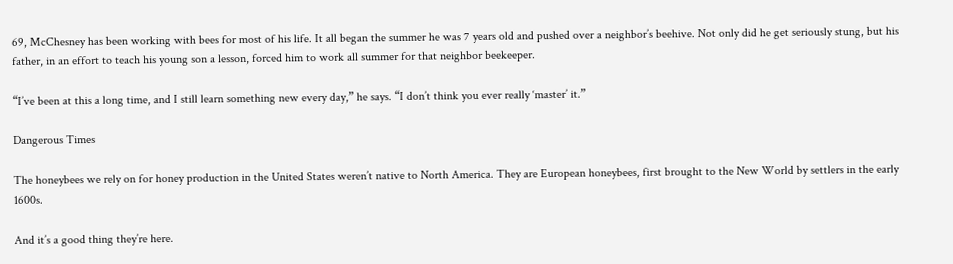69, McChesney has been working with bees for most of his life. It all began the summer he was 7 years old and pushed over a neighbor’s beehive. Not only did he get seriously stung, but his father, in an effort to teach his young son a lesson, forced him to work all summer for that neighbor beekeeper.

“I’ve been at this a long time, and I still learn something new every day,” he says. “I don’t think you ever really ‘master’ it.”

Dangerous Times

The honeybees we rely on for honey production in the United States weren’t native to North America. They are European honeybees, first brought to the New World by settlers in the early 1600s.

And it’s a good thing they’re here.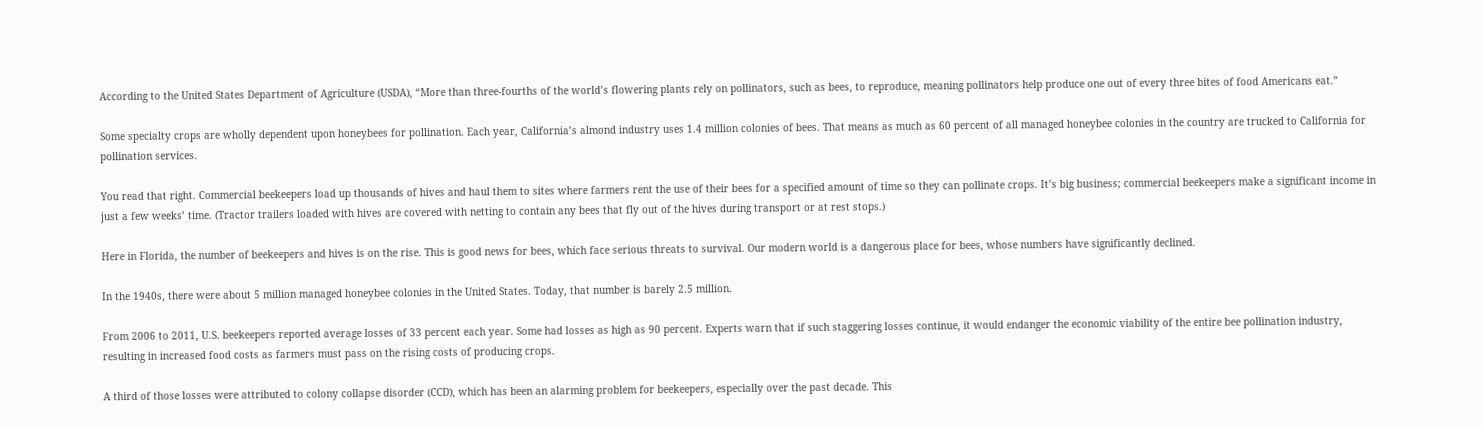According to the United States Department of Agriculture (USDA), “More than three-fourths of the world’s flowering plants rely on pollinators, such as bees, to reproduce, meaning pollinators help produce one out of every three bites of food Americans eat.”

Some specialty crops are wholly dependent upon honeybees for pollination. Each year, California’s almond industry uses 1.4 million colonies of bees. That means as much as 60 percent of all managed honeybee colonies in the country are trucked to California for pollination services.

You read that right. Commercial beekeepers load up thousands of hives and haul them to sites where farmers rent the use of their bees for a specified amount of time so they can pollinate crops. It’s big business; commercial beekeepers make a significant income in just a few weeks’ time. (Tractor trailers loaded with hives are covered with netting to contain any bees that fly out of the hives during transport or at rest stops.)

Here in Florida, the number of beekeepers and hives is on the rise. This is good news for bees, which face serious threats to survival. Our modern world is a dangerous place for bees, whose numbers have significantly declined.

In the 1940s, there were about 5 million managed honeybee colonies in the United States. Today, that number is barely 2.5 million.

From 2006 to 2011, U.S. beekeepers reported average losses of 33 percent each year. Some had losses as high as 90 percent. Experts warn that if such staggering losses continue, it would endanger the economic viability of the entire bee pollination industry, resulting in increased food costs as farmers must pass on the rising costs of producing crops.

A third of those losses were attributed to colony collapse disorder (CCD), which has been an alarming problem for beekeepers, especially over the past decade. This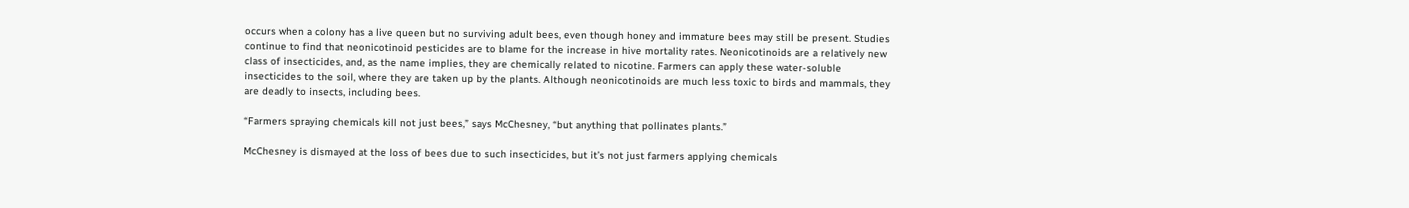occurs when a colony has a live queen but no surviving adult bees, even though honey and immature bees may still be present. Studies continue to find that neonicotinoid pesticides are to blame for the increase in hive mortality rates. Neonicotinoids are a relatively new class of insecticides, and, as the name implies, they are chemically related to nicotine. Farmers can apply these water-soluble insecticides to the soil, where they are taken up by the plants. Although neonicotinoids are much less toxic to birds and mammals, they are deadly to insects, including bees.

“Farmers spraying chemicals kill not just bees,” says McChesney, “but anything that pollinates plants.”

McChesney is dismayed at the loss of bees due to such insecticides, but it’s not just farmers applying chemicals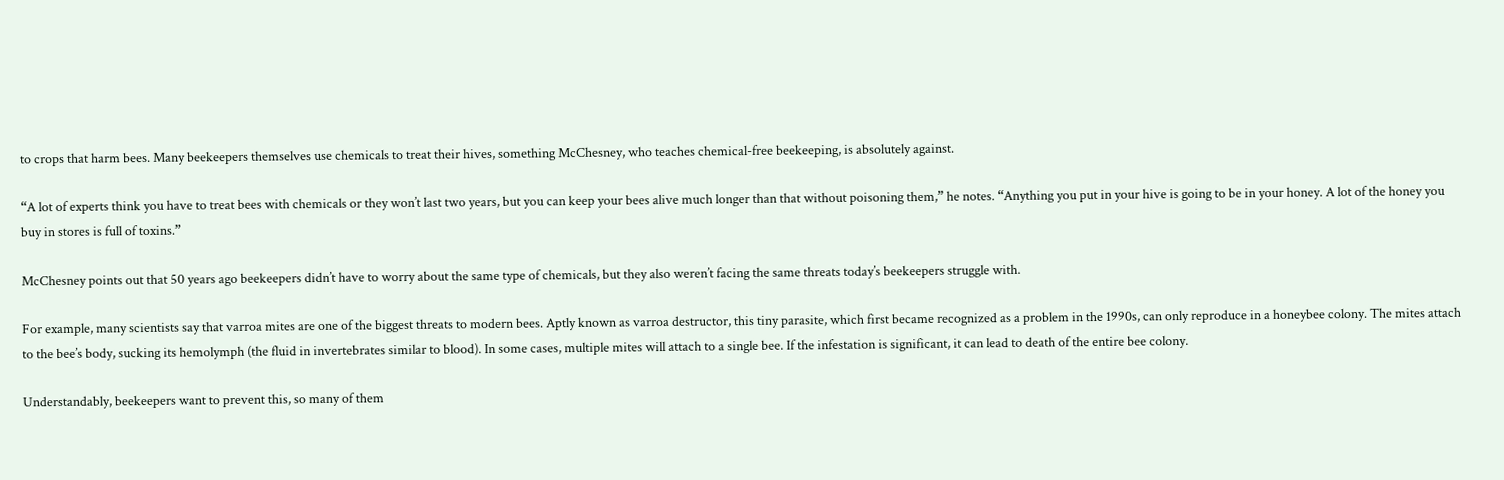to crops that harm bees. Many beekeepers themselves use chemicals to treat their hives, something McChesney, who teaches chemical-free beekeeping, is absolutely against.

“A lot of experts think you have to treat bees with chemicals or they won’t last two years, but you can keep your bees alive much longer than that without poisoning them,” he notes. “Anything you put in your hive is going to be in your honey. A lot of the honey you buy in stores is full of toxins.”

McChesney points out that 50 years ago beekeepers didn’t have to worry about the same type of chemicals, but they also weren’t facing the same threats today’s beekeepers struggle with.

For example, many scientists say that varroa mites are one of the biggest threats to modern bees. Aptly known as varroa destructor, this tiny parasite, which first became recognized as a problem in the 1990s, can only reproduce in a honeybee colony. The mites attach to the bee’s body, sucking its hemolymph (the fluid in invertebrates similar to blood). In some cases, multiple mites will attach to a single bee. If the infestation is significant, it can lead to death of the entire bee colony.

Understandably, beekeepers want to prevent this, so many of them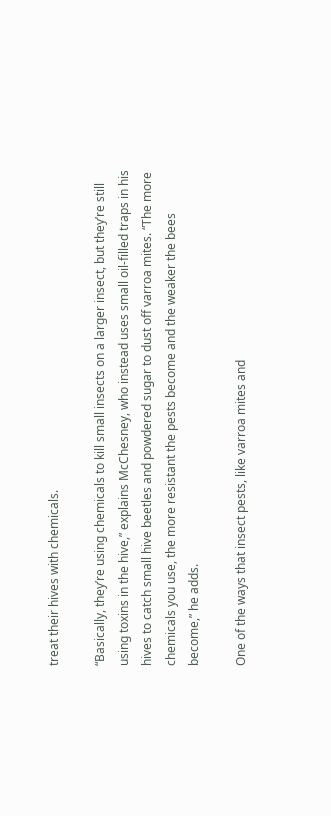treat their hives with chemicals.

“Basically, they’re using chemicals to kill small insects on a larger insect, but they’re still using toxins in the hive,” explains McChesney, who instead uses small oil-filled traps in his hives to catch small hive beetles and powdered sugar to dust off varroa mites. “The more chemicals you use, the more resistant the pests become and the weaker the bees become,” he adds.

One of the ways that insect pests, like varroa mites and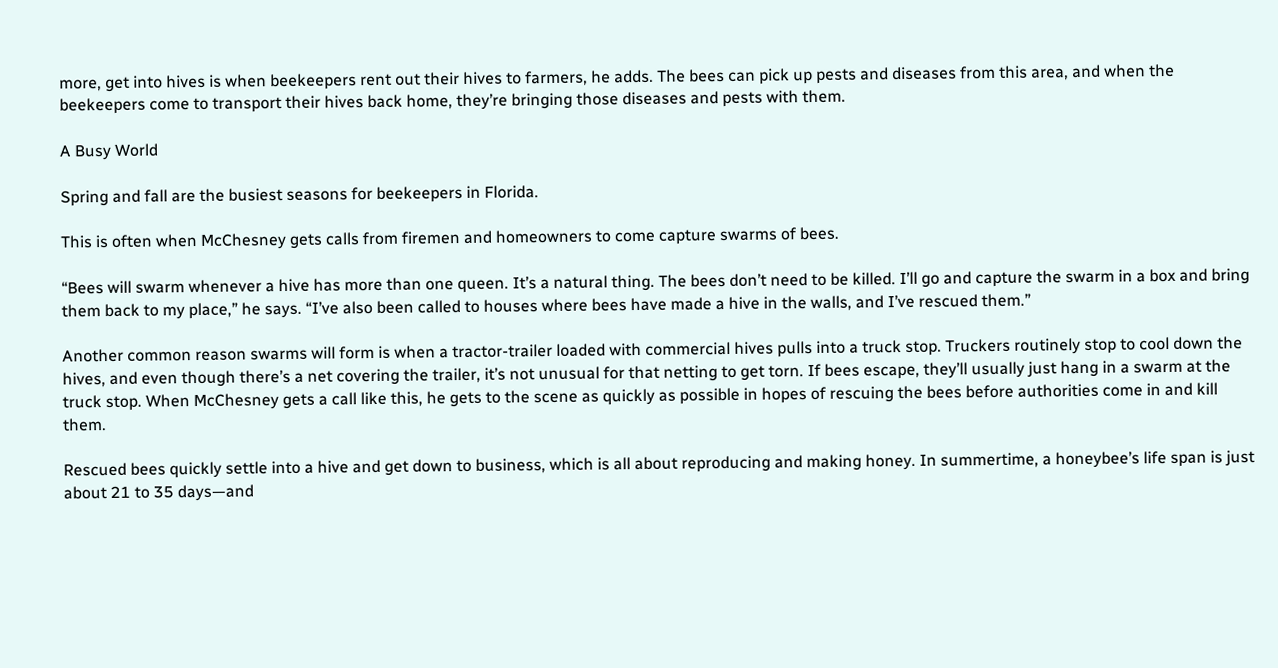more, get into hives is when beekeepers rent out their hives to farmers, he adds. The bees can pick up pests and diseases from this area, and when the beekeepers come to transport their hives back home, they’re bringing those diseases and pests with them.

A Busy World

Spring and fall are the busiest seasons for beekeepers in Florida.

This is often when McChesney gets calls from firemen and homeowners to come capture swarms of bees.

“Bees will swarm whenever a hive has more than one queen. It’s a natural thing. The bees don’t need to be killed. I’ll go and capture the swarm in a box and bring them back to my place,” he says. “I’ve also been called to houses where bees have made a hive in the walls, and I’ve rescued them.”

Another common reason swarms will form is when a tractor-trailer loaded with commercial hives pulls into a truck stop. Truckers routinely stop to cool down the hives, and even though there’s a net covering the trailer, it’s not unusual for that netting to get torn. If bees escape, they’ll usually just hang in a swarm at the truck stop. When McChesney gets a call like this, he gets to the scene as quickly as possible in hopes of rescuing the bees before authorities come in and kill them.

Rescued bees quickly settle into a hive and get down to business, which is all about reproducing and making honey. In summertime, a honeybee’s life span is just about 21 to 35 days—and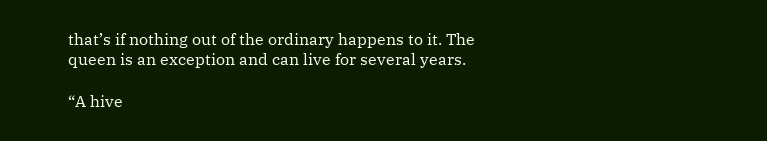that’s if nothing out of the ordinary happens to it. The queen is an exception and can live for several years.

“A hive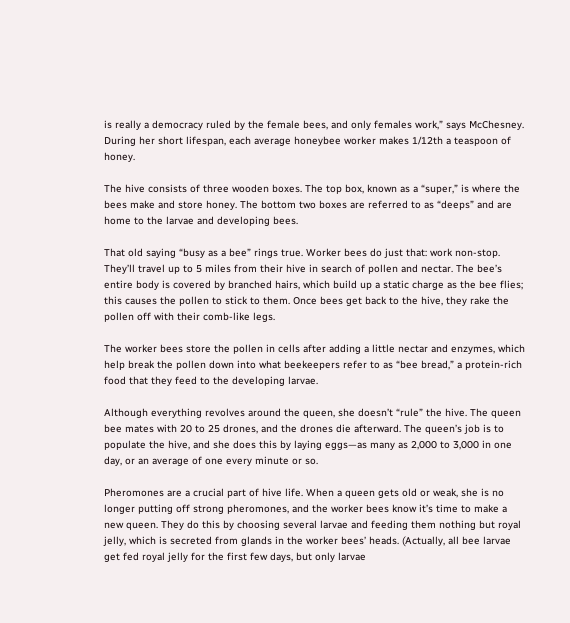is really a democracy ruled by the female bees, and only females work,” says McChesney. During her short lifespan, each average honeybee worker makes 1/12th a teaspoon of honey.

The hive consists of three wooden boxes. The top box, known as a “super,” is where the bees make and store honey. The bottom two boxes are referred to as “deeps” and are home to the larvae and developing bees.

That old saying “busy as a bee” rings true. Worker bees do just that: work non-stop. They’ll travel up to 5 miles from their hive in search of pollen and nectar. The bee’s entire body is covered by branched hairs, which build up a static charge as the bee flies; this causes the pollen to stick to them. Once bees get back to the hive, they rake the pollen off with their comb-like legs.

The worker bees store the pollen in cells after adding a little nectar and enzymes, which help break the pollen down into what beekeepers refer to as “bee bread,” a protein-rich food that they feed to the developing larvae.

Although everything revolves around the queen, she doesn’t “rule” the hive. The queen bee mates with 20 to 25 drones, and the drones die afterward. The queen’s job is to populate the hive, and she does this by laying eggs—as many as 2,000 to 3,000 in one day, or an average of one every minute or so.

Pheromones are a crucial part of hive life. When a queen gets old or weak, she is no longer putting off strong pheromones, and the worker bees know it’s time to make a new queen. They do this by choosing several larvae and feeding them nothing but royal jelly, which is secreted from glands in the worker bees’ heads. (Actually, all bee larvae get fed royal jelly for the first few days, but only larvae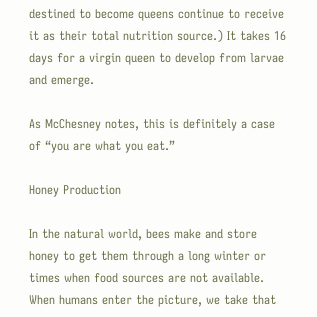destined to become queens continue to receive it as their total nutrition source.) It takes 16 days for a virgin queen to develop from larvae and emerge.

As McChesney notes, this is definitely a case of “you are what you eat.”

Honey Production

In the natural world, bees make and store honey to get them through a long winter or times when food sources are not available. When humans enter the picture, we take that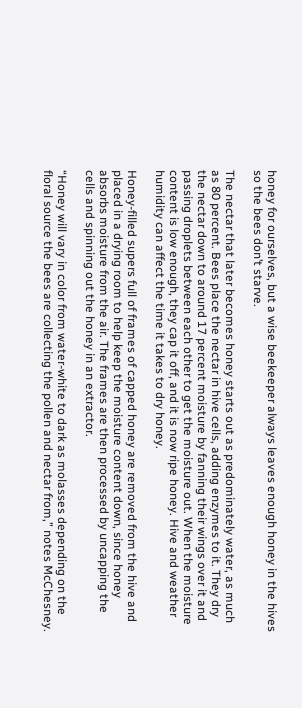honey for ourselves, but a wise beekeeper always leaves enough honey in the hives so the bees don’t starve.

The nectar that later becomes honey starts out as predominately water, as much as 80 percent. Bees place the nectar in hive cells, adding enzymes to it. They dry the nectar down to around 17 percent moisture by fanning their wings over it and passing droplets between each other to get the moisture out. When the moisture content is low enough, they cap it off, and it is now ripe honey. Hive and weather humidity can affect the time it takes to dry honey.

Honey-filled supers full of frames of capped honey are removed from the hive and placed in a drying room to help keep the moisture content down, since honey absorbs moisture from the air. The frames are then processed by uncapping the cells and spinning out the honey in an extractor.

“Honey will vary in color from water-white to dark as molasses depending on the floral source the bees are collecting the pollen and nectar from,” notes McChesney.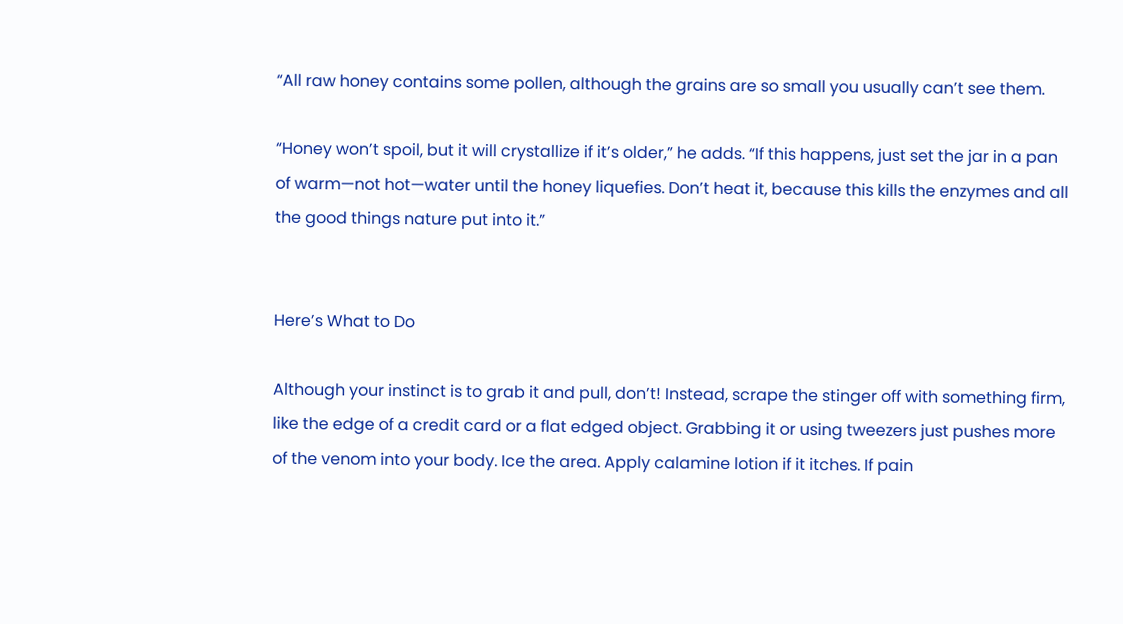“All raw honey contains some pollen, although the grains are so small you usually can’t see them.

“Honey won’t spoil, but it will crystallize if it’s older,” he adds. “If this happens, just set the jar in a pan of warm—not hot—water until the honey liquefies. Don’t heat it, because this kills the enzymes and all the good things nature put into it.”


Here’s What to Do

Although your instinct is to grab it and pull, don’t! Instead, scrape the stinger off with something firm, like the edge of a credit card or a flat edged object. Grabbing it or using tweezers just pushes more of the venom into your body. Ice the area. Apply calamine lotion if it itches. If pain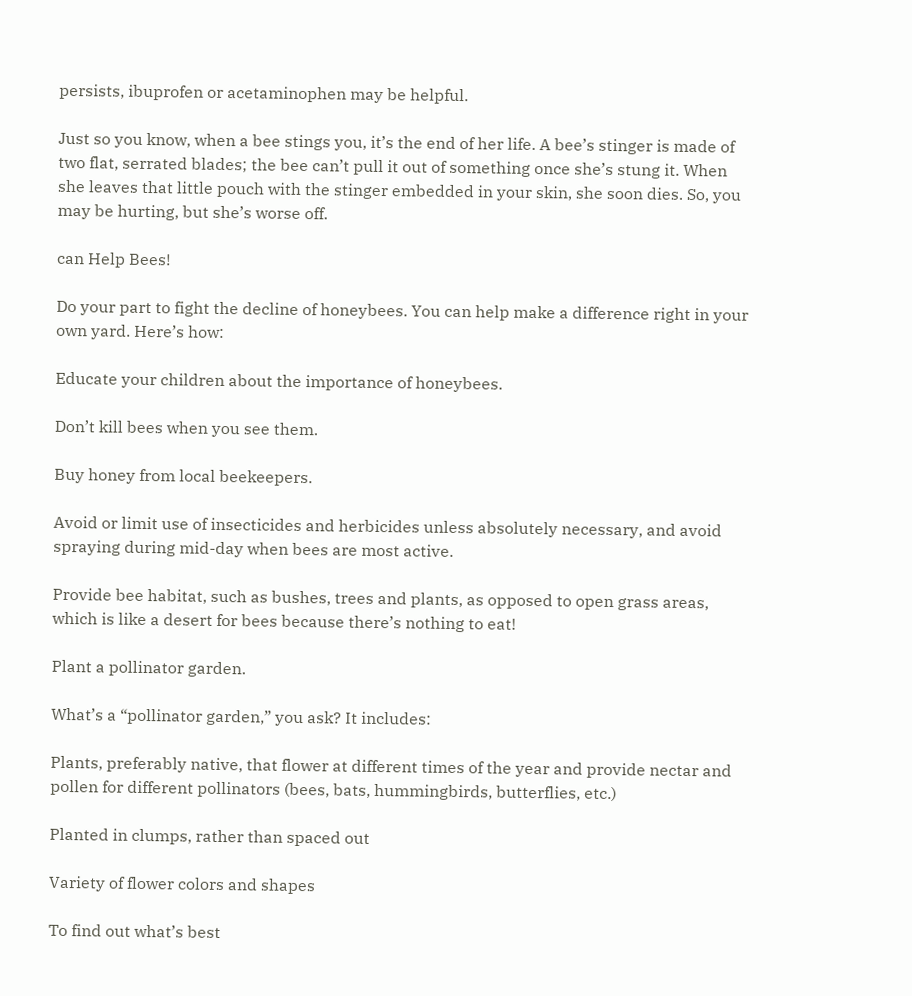persists, ibuprofen or acetaminophen may be helpful.

Just so you know, when a bee stings you, it’s the end of her life. A bee’s stinger is made of two flat, serrated blades; the bee can’t pull it out of something once she’s stung it. When she leaves that little pouch with the stinger embedded in your skin, she soon dies. So, you may be hurting, but she’s worse off.

can Help Bees!

Do your part to fight the decline of honeybees. You can help make a difference right in your own yard. Here’s how:

Educate your children about the importance of honeybees.

Don’t kill bees when you see them.

Buy honey from local beekeepers.

Avoid or limit use of insecticides and herbicides unless absolutely necessary, and avoid spraying during mid-day when bees are most active.

Provide bee habitat, such as bushes, trees and plants, as opposed to open grass areas, which is like a desert for bees because there’s nothing to eat!

Plant a pollinator garden.

What’s a “pollinator garden,” you ask? It includes:

Plants, preferably native, that flower at different times of the year and provide nectar and pollen for different pollinators (bees, bats, hummingbirds, butterflies, etc.)

Planted in clumps, rather than spaced out

Variety of flower colors and shapes

To find out what’s best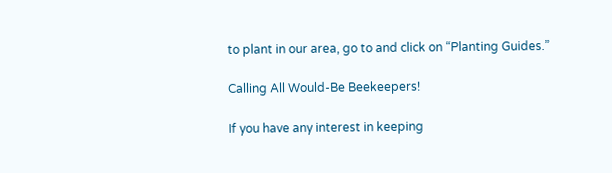to plant in our area, go to and click on “Planting Guides.”

Calling All Would-Be Beekeepers!

If you have any interest in keeping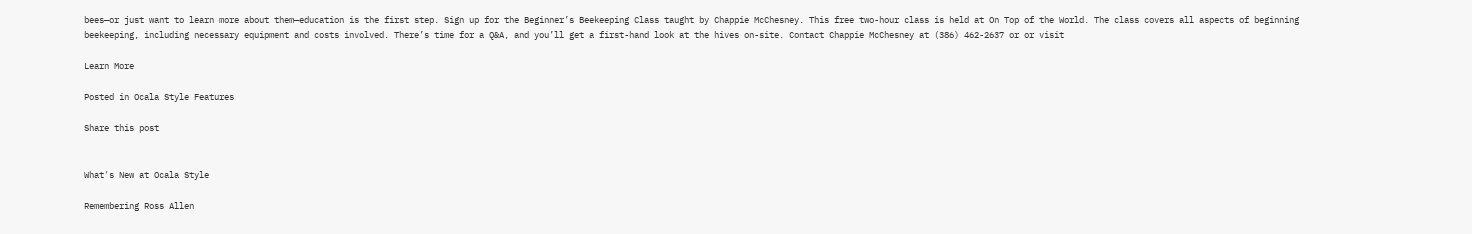bees—or just want to learn more about them—education is the first step. Sign up for the Beginner’s Beekeeping Class taught by Chappie McChesney. This free two-hour class is held at On Top of the World. The class covers all aspects of beginning beekeeping, including necessary equipment and costs involved. There’s time for a Q&A, and you’ll get a first-hand look at the hives on-site. Contact Chappie McChesney at (386) 462-2637 or or visit

Learn More

Posted in Ocala Style Features

Share this post


What's New at Ocala Style

Remembering Ross Allen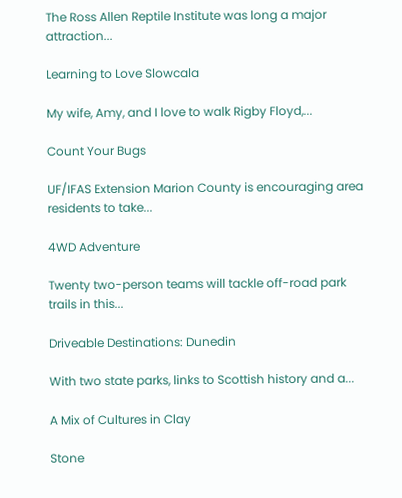The Ross Allen Reptile Institute was long a major attraction...

Learning to Love Slowcala

My wife, Amy, and I love to walk Rigby Floyd,...

Count Your Bugs

UF/IFAS Extension Marion County is encouraging area residents to take...

4WD Adventure

Twenty two-person teams will tackle off-road park trails in this...

Driveable Destinations: Dunedin

With two state parks, links to Scottish history and a...

A Mix of Cultures in Clay

Stone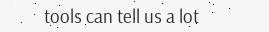tools can tell us a lot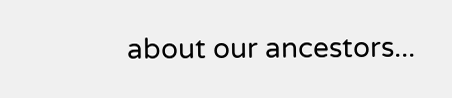about our ancestors...